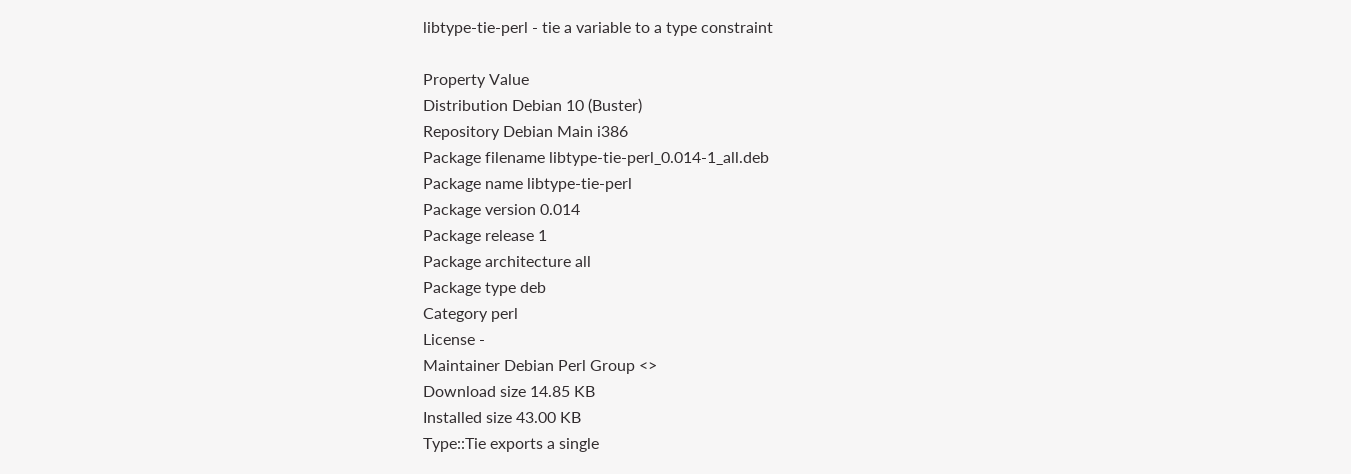libtype-tie-perl - tie a variable to a type constraint

Property Value
Distribution Debian 10 (Buster)
Repository Debian Main i386
Package filename libtype-tie-perl_0.014-1_all.deb
Package name libtype-tie-perl
Package version 0.014
Package release 1
Package architecture all
Package type deb
Category perl
License -
Maintainer Debian Perl Group <>
Download size 14.85 KB
Installed size 43.00 KB
Type::Tie exports a single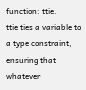function: ttie.
ttie ties a variable to a type constraint,
ensuring that whatever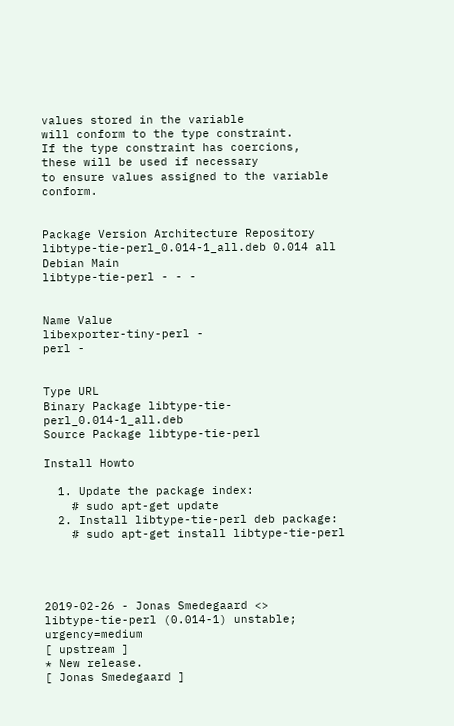values stored in the variable
will conform to the type constraint.
If the type constraint has coercions,
these will be used if necessary
to ensure values assigned to the variable conform.


Package Version Architecture Repository
libtype-tie-perl_0.014-1_all.deb 0.014 all Debian Main
libtype-tie-perl - - -


Name Value
libexporter-tiny-perl -
perl -


Type URL
Binary Package libtype-tie-perl_0.014-1_all.deb
Source Package libtype-tie-perl

Install Howto

  1. Update the package index:
    # sudo apt-get update
  2. Install libtype-tie-perl deb package:
    # sudo apt-get install libtype-tie-perl




2019-02-26 - Jonas Smedegaard <>
libtype-tie-perl (0.014-1) unstable; urgency=medium
[ upstream ]
* New release.
[ Jonas Smedegaard ]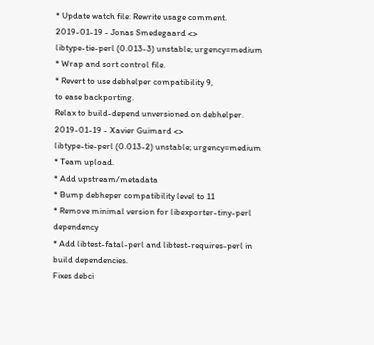* Update watch file: Rewrite usage comment.
2019-01-19 - Jonas Smedegaard <>
libtype-tie-perl (0.013-3) unstable; urgency=medium
* Wrap and sort control file.
* Revert to use debhelper compatibility 9,
to ease backporting.
Relax to build-depend unversioned on debhelper.
2019-01-19 - Xavier Guimard <>
libtype-tie-perl (0.013-2) unstable; urgency=medium
* Team upload.
* Add upstream/metadata
* Bump debheper compatibility level to 11
* Remove minimal version for libexporter-tiny-perl dependency
* Add libtest-fatal-perl and libtest-requires-perl in build dependencies.
Fixes debci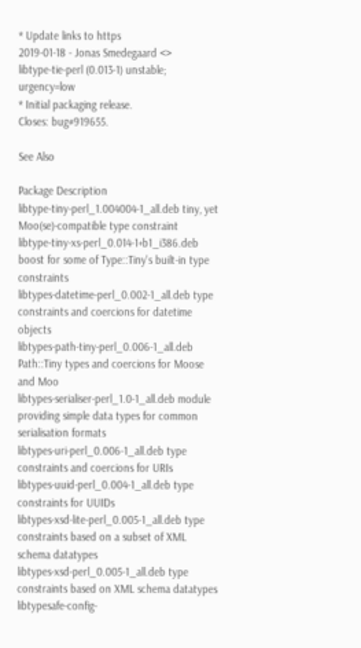* Update links to https
2019-01-18 - Jonas Smedegaard <>
libtype-tie-perl (0.013-1) unstable; urgency=low
* Initial packaging release.
Closes: bug#919655.

See Also

Package Description
libtype-tiny-perl_1.004004-1_all.deb tiny, yet Moo(se)-compatible type constraint
libtype-tiny-xs-perl_0.014-1+b1_i386.deb boost for some of Type::Tiny's built-in type constraints
libtypes-datetime-perl_0.002-1_all.deb type constraints and coercions for datetime objects
libtypes-path-tiny-perl_0.006-1_all.deb Path::Tiny types and coercions for Moose and Moo
libtypes-serialiser-perl_1.0-1_all.deb module providing simple data types for common serialisation formats
libtypes-uri-perl_0.006-1_all.deb type constraints and coercions for URIs
libtypes-uuid-perl_0.004-1_all.deb type constraints for UUIDs
libtypes-xsd-lite-perl_0.005-1_all.deb type constraints based on a subset of XML schema datatypes
libtypes-xsd-perl_0.005-1_all.deb type constraints based on XML schema datatypes
libtypesafe-config-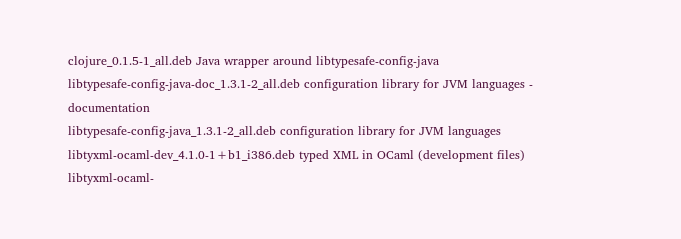clojure_0.1.5-1_all.deb Java wrapper around libtypesafe-config-java
libtypesafe-config-java-doc_1.3.1-2_all.deb configuration library for JVM languages - documentation
libtypesafe-config-java_1.3.1-2_all.deb configuration library for JVM languages
libtyxml-ocaml-dev_4.1.0-1+b1_i386.deb typed XML in OCaml (development files)
libtyxml-ocaml-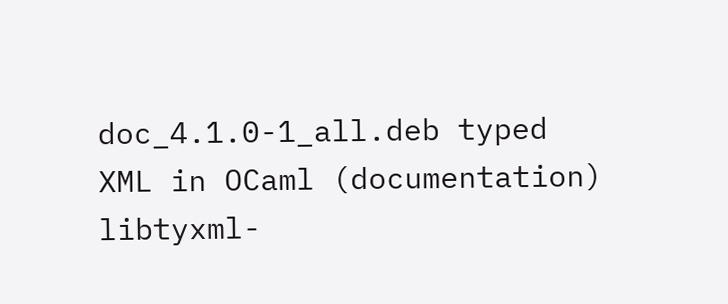doc_4.1.0-1_all.deb typed XML in OCaml (documentation)
libtyxml-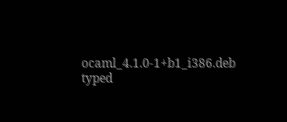ocaml_4.1.0-1+b1_i386.deb typed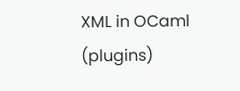XML in OCaml (plugins)